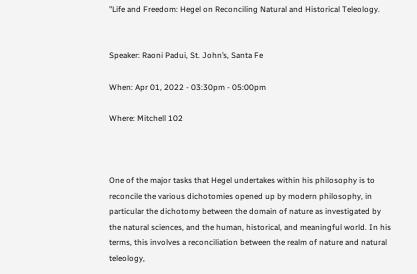"Life and Freedom: Hegel on Reconciling Natural and Historical Teleology.


Speaker: Raoni Padui, St. John’s, Santa Fe

When: Apr 01, 2022 - 03:30pm - 05:00pm

Where: Mitchell 102



One of the major tasks that Hegel undertakes within his philosophy is to reconcile the various dichotomies opened up by modern philosophy, in particular the dichotomy between the domain of nature as investigated by the natural sciences, and the human, historical, and meaningful world. In his terms, this involves a reconciliation between the realm of nature and natural teleology,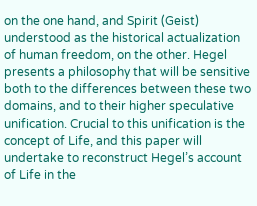on the one hand, and Spirit (Geist) understood as the historical actualization of human freedom, on the other. Hegel presents a philosophy that will be sensitive both to the differences between these two domains, and to their higher speculative unification. Crucial to this unification is the concept of Life, and this paper will undertake to reconstruct Hegel’s account of Life in the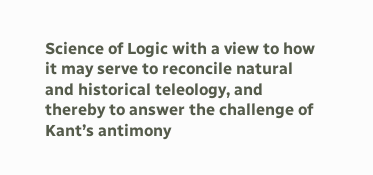Science of Logic with a view to how it may serve to reconcile natural and historical teleology, and thereby to answer the challenge of Kant’s antimony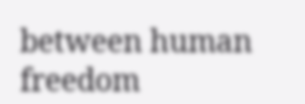between human freedom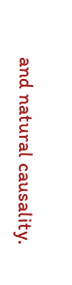and natural causality.